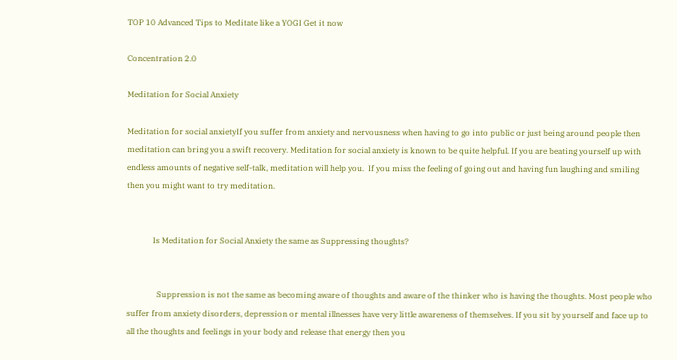TOP 10 Advanced Tips to Meditate like a YOGI Get it now

Concentration 2.0

Meditation for Social Anxiety

Meditation for social anxietyIf you suffer from anxiety and nervousness when having to go into public or just being around people then meditation can bring you a swift recovery. Meditation for social anxiety is known to be quite helpful. If you are beating yourself up with endless amounts of negative self-talk, meditation will help you.  If you miss the feeling of going out and having fun laughing and smiling then you might want to try meditation.


             Is Meditation for Social Anxiety the same as Suppressing thoughts?


               Suppression is not the same as becoming aware of thoughts and aware of the thinker who is having the thoughts. Most people who suffer from anxiety disorders, depression or mental illnesses have very little awareness of themselves. If you sit by yourself and face up to all the thoughts and feelings in your body and release that energy then you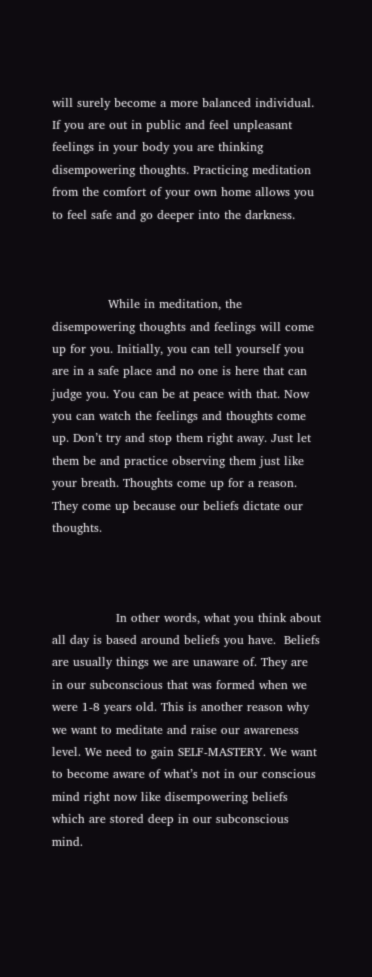will surely become a more balanced individual. If you are out in public and feel unpleasant feelings in your body you are thinking disempowering thoughts. Practicing meditation from the comfort of your own home allows you to feel safe and go deeper into the darkness.



              While in meditation, the disempowering thoughts and feelings will come up for you. Initially, you can tell yourself you are in a safe place and no one is here that can judge you. You can be at peace with that. Now you can watch the feelings and thoughts come up. Don’t try and stop them right away. Just let them be and practice observing them just like your breath. Thoughts come up for a reason. They come up because our beliefs dictate our thoughts.



                In other words, what you think about all day is based around beliefs you have.  Beliefs are usually things we are unaware of. They are in our subconscious that was formed when we were 1-8 years old. This is another reason why we want to meditate and raise our awareness level. We need to gain SELF-MASTERY. We want to become aware of what’s not in our conscious mind right now like disempowering beliefs which are stored deep in our subconscious mind.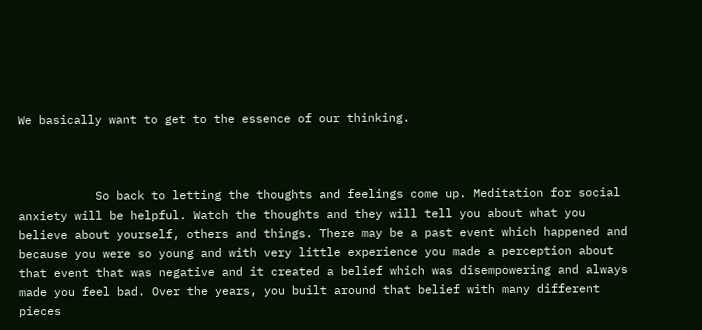We basically want to get to the essence of our thinking.



           So back to letting the thoughts and feelings come up. Meditation for social anxiety will be helpful. Watch the thoughts and they will tell you about what you believe about yourself, others and things. There may be a past event which happened and because you were so young and with very little experience you made a perception about that event that was negative and it created a belief which was disempowering and always made you feel bad. Over the years, you built around that belief with many different pieces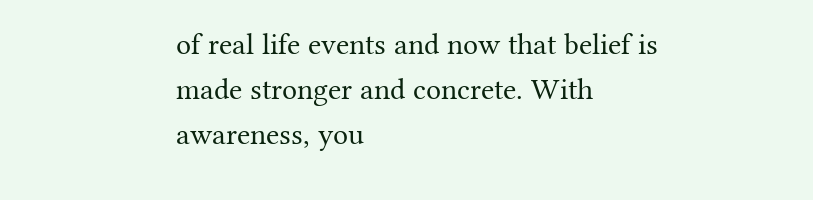of real life events and now that belief is made stronger and concrete. With awareness, you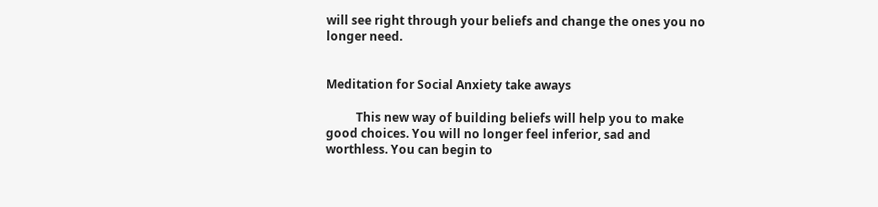will see right through your beliefs and change the ones you no longer need.


Meditation for Social Anxiety take aways

          This new way of building beliefs will help you to make good choices. You will no longer feel inferior, sad and worthless. You can begin to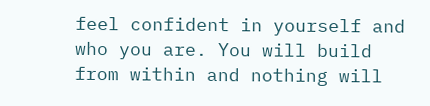feel confident in yourself and who you are. You will build from within and nothing will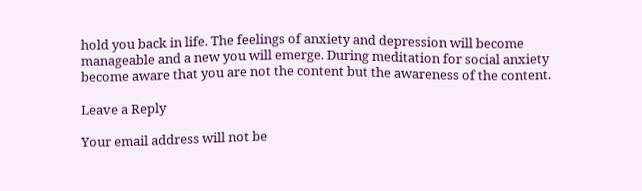hold you back in life. The feelings of anxiety and depression will become manageable and a new you will emerge. During meditation for social anxiety become aware that you are not the content but the awareness of the content.

Leave a Reply

Your email address will not be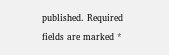published. Required fields are marked *